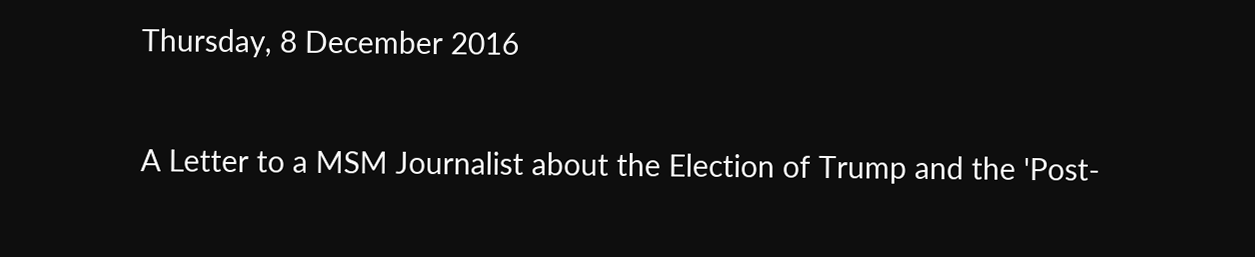Thursday, 8 December 2016

A Letter to a MSM Journalist about the Election of Trump and the 'Post-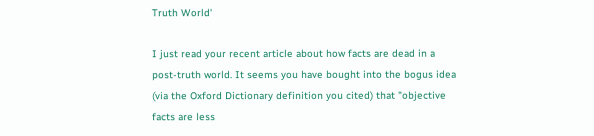Truth World'

I just read your recent article about how facts are dead in a post-truth world. It seems you have bought into the bogus idea (via the Oxford Dictionary definition you cited) that "objective facts are less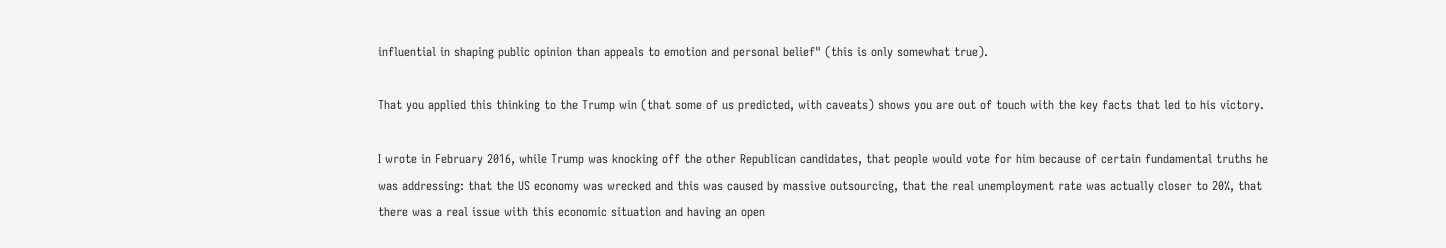influential in shaping public opinion than appeals to emotion and personal belief" (this is only somewhat true).

That you applied this thinking to the Trump win (that some of us predicted, with caveats) shows you are out of touch with the key facts that led to his victory.

I wrote in February 2016, while Trump was knocking off the other Republican candidates, that people would vote for him because of certain fundamental truths he was addressing: that the US economy was wrecked and this was caused by massive outsourcing, that the real unemployment rate was actually closer to 20%, that there was a real issue with this economic situation and having an open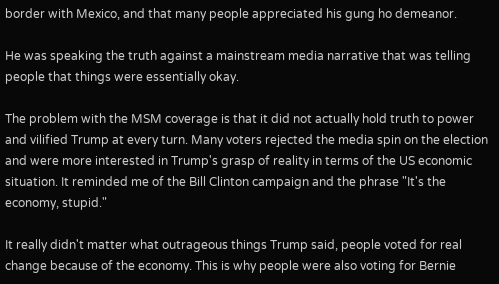border with Mexico, and that many people appreciated his gung ho demeanor.

He was speaking the truth against a mainstream media narrative that was telling people that things were essentially okay.

The problem with the MSM coverage is that it did not actually hold truth to power and vilified Trump at every turn. Many voters rejected the media spin on the election and were more interested in Trump's grasp of reality in terms of the US economic situation. It reminded me of the Bill Clinton campaign and the phrase "It's the economy, stupid."

It really didn't matter what outrageous things Trump said, people voted for real change because of the economy. This is why people were also voting for Bernie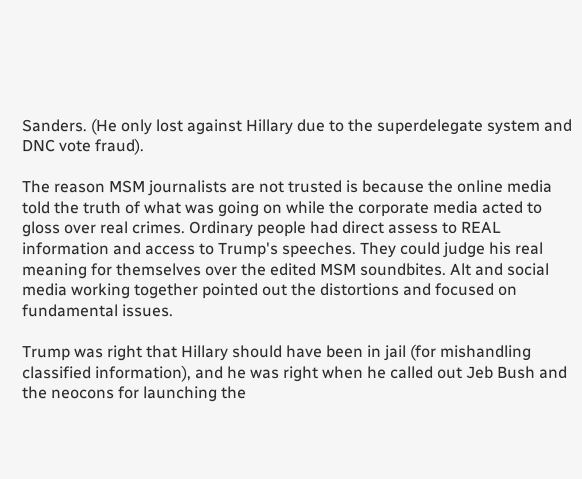Sanders. (He only lost against Hillary due to the superdelegate system and DNC vote fraud).

The reason MSM journalists are not trusted is because the online media told the truth of what was going on while the corporate media acted to gloss over real crimes. Ordinary people had direct assess to REAL information and access to Trump's speeches. They could judge his real meaning for themselves over the edited MSM soundbites. Alt and social media working together pointed out the distortions and focused on fundamental issues.

Trump was right that Hillary should have been in jail (for mishandling classified information), and he was right when he called out Jeb Bush and the neocons for launching the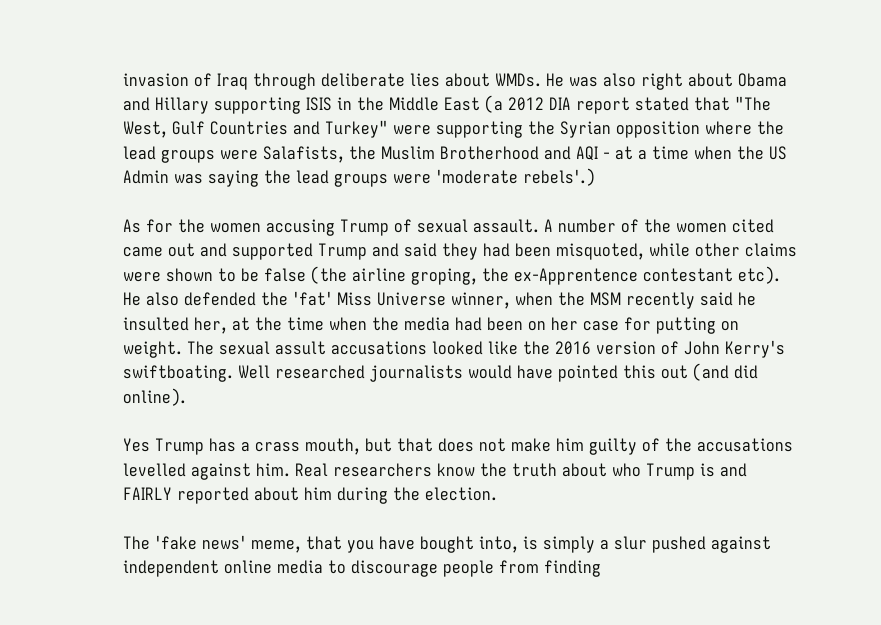invasion of Iraq through deliberate lies about WMDs. He was also right about Obama and Hillary supporting ISIS in the Middle East (a 2012 DIA report stated that "The West, Gulf Countries and Turkey" were supporting the Syrian opposition where the lead groups were Salafists, the Muslim Brotherhood and AQI - at a time when the US Admin was saying the lead groups were 'moderate rebels'.)

As for the women accusing Trump of sexual assault. A number of the women cited came out and supported Trump and said they had been misquoted, while other claims were shown to be false (the airline groping, the ex-Apprentence contestant etc). He also defended the 'fat' Miss Universe winner, when the MSM recently said he insulted her, at the time when the media had been on her case for putting on weight. The sexual assult accusations looked like the 2016 version of John Kerry's swiftboating. Well researched journalists would have pointed this out (and did online).

Yes Trump has a crass mouth, but that does not make him guilty of the accusations levelled against him. Real researchers know the truth about who Trump is and FAIRLY reported about him during the election.

The 'fake news' meme, that you have bought into, is simply a slur pushed against independent online media to discourage people from finding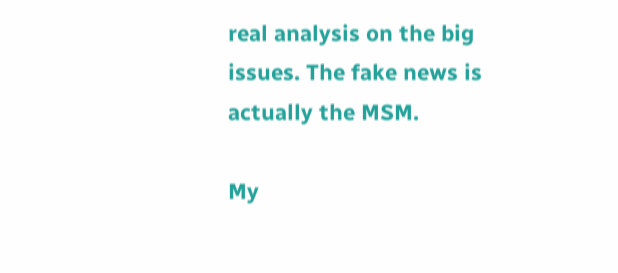real analysis on the big issues. The fake news is actually the MSM.

My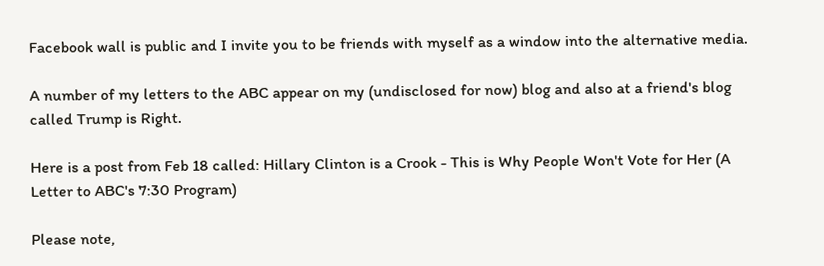Facebook wall is public and I invite you to be friends with myself as a window into the alternative media.

A number of my letters to the ABC appear on my (undisclosed for now) blog and also at a friend's blog called Trump is Right.

Here is a post from Feb 18 called: Hillary Clinton is a Crook - This is Why People Won't Vote for Her (A Letter to ABC's 7:30 Program)

Please note,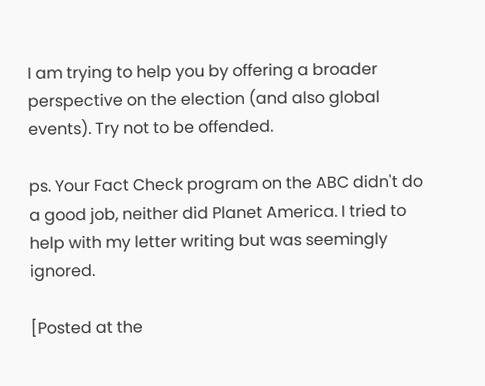I am trying to help you by offering a broader perspective on the election (and also global events). Try not to be offended.

ps. Your Fact Check program on the ABC didn't do a good job, neither did Planet America. I tried to help with my letter writing but was seemingly ignored.

[Posted at the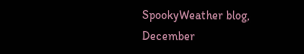SpookyWeather blog, December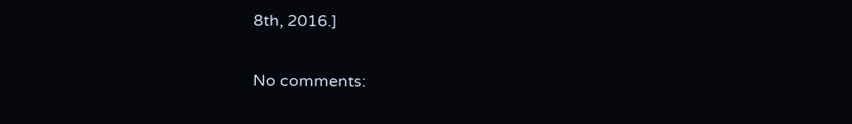8th, 2016.]

No comments: